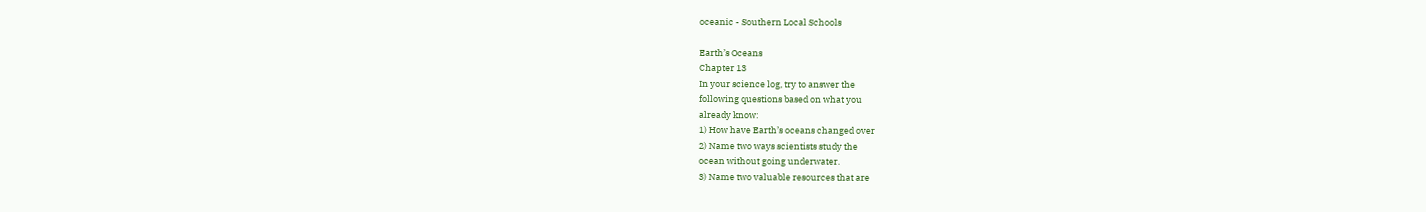oceanic - Southern Local Schools

Earth’s Oceans
Chapter 13
In your science log, try to answer the
following questions based on what you
already know:
1) How have Earth’s oceans changed over
2) Name two ways scientists study the
ocean without going underwater.
3) Name two valuable resources that are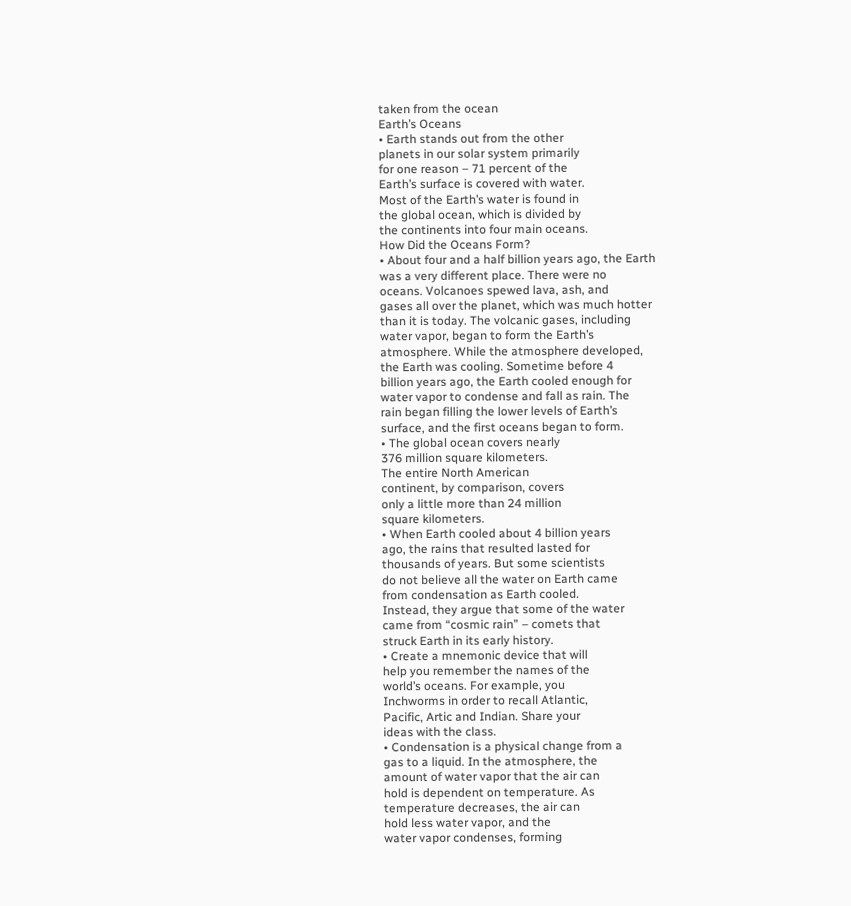taken from the ocean
Earth’s Oceans
• Earth stands out from the other
planets in our solar system primarily
for one reason – 71 percent of the
Earth’s surface is covered with water.
Most of the Earth’s water is found in
the global ocean, which is divided by
the continents into four main oceans.
How Did the Oceans Form?
• About four and a half billion years ago, the Earth
was a very different place. There were no
oceans. Volcanoes spewed lava, ash, and
gases all over the planet, which was much hotter
than it is today. The volcanic gases, including
water vapor, began to form the Earth’s
atmosphere. While the atmosphere developed,
the Earth was cooling. Sometime before 4
billion years ago, the Earth cooled enough for
water vapor to condense and fall as rain. The
rain began filling the lower levels of Earth’s
surface, and the first oceans began to form.
• The global ocean covers nearly
376 million square kilometers.
The entire North American
continent, by comparison, covers
only a little more than 24 million
square kilometers.
• When Earth cooled about 4 billion years
ago, the rains that resulted lasted for
thousands of years. But some scientists
do not believe all the water on Earth came
from condensation as Earth cooled.
Instead, they argue that some of the water
came from “cosmic rain” – comets that
struck Earth in its early history.
• Create a mnemonic device that will
help you remember the names of the
world’s oceans. For example, you
Inchworms in order to recall Atlantic,
Pacific, Artic and Indian. Share your
ideas with the class.
• Condensation is a physical change from a
gas to a liquid. In the atmosphere, the
amount of water vapor that the air can
hold is dependent on temperature. As
temperature decreases, the air can
hold less water vapor, and the
water vapor condenses, forming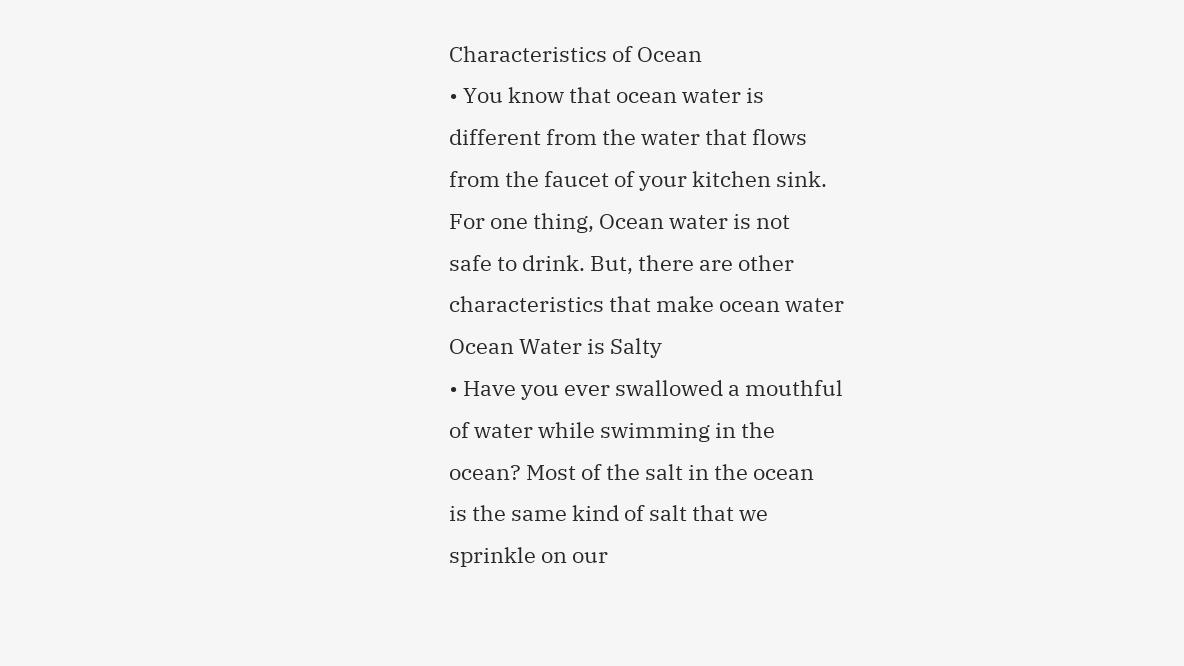Characteristics of Ocean
• You know that ocean water is
different from the water that flows
from the faucet of your kitchen sink.
For one thing, Ocean water is not
safe to drink. But, there are other
characteristics that make ocean water
Ocean Water is Salty
• Have you ever swallowed a mouthful
of water while swimming in the
ocean? Most of the salt in the ocean
is the same kind of salt that we
sprinkle on our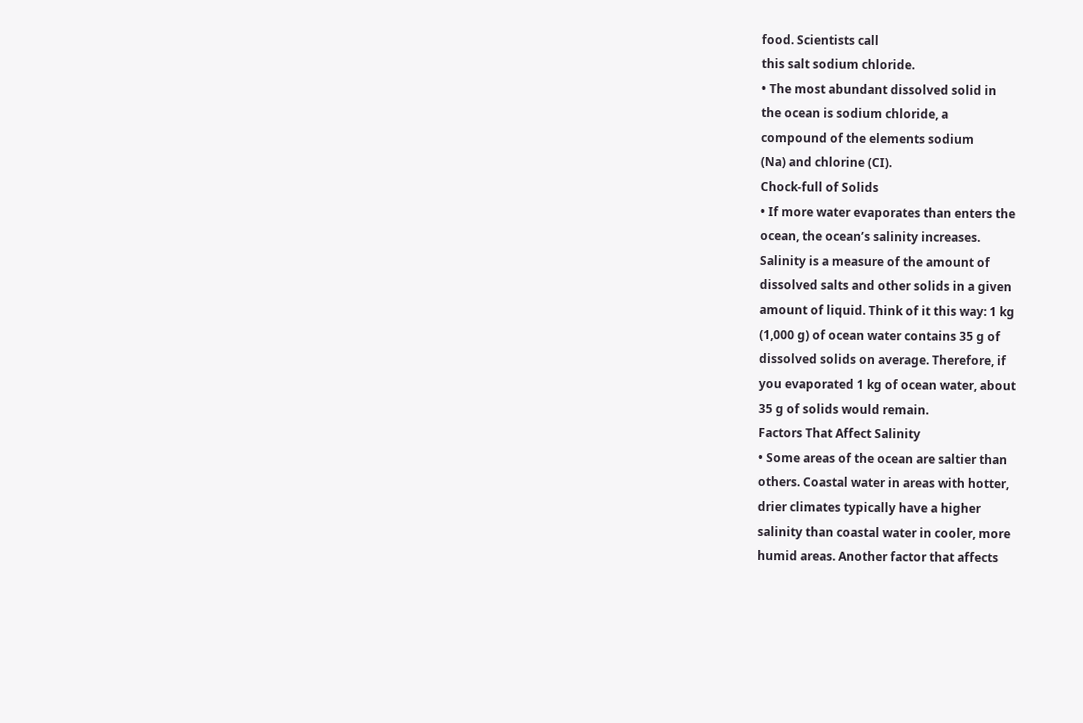food. Scientists call
this salt sodium chloride.
• The most abundant dissolved solid in
the ocean is sodium chloride, a
compound of the elements sodium
(Na) and chlorine (CI).
Chock-full of Solids
• If more water evaporates than enters the
ocean, the ocean’s salinity increases.
Salinity is a measure of the amount of
dissolved salts and other solids in a given
amount of liquid. Think of it this way: 1 kg
(1,000 g) of ocean water contains 35 g of
dissolved solids on average. Therefore, if
you evaporated 1 kg of ocean water, about
35 g of solids would remain.
Factors That Affect Salinity
• Some areas of the ocean are saltier than
others. Coastal water in areas with hotter,
drier climates typically have a higher
salinity than coastal water in cooler, more
humid areas. Another factor that affects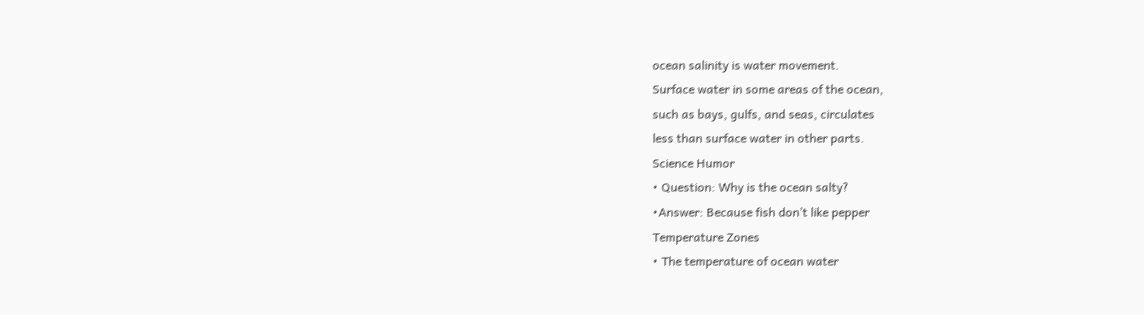ocean salinity is water movement.
Surface water in some areas of the ocean,
such as bays, gulfs, and seas, circulates
less than surface water in other parts.
Science Humor
• Question: Why is the ocean salty?
•Answer: Because fish don’t like pepper
Temperature Zones
• The temperature of ocean water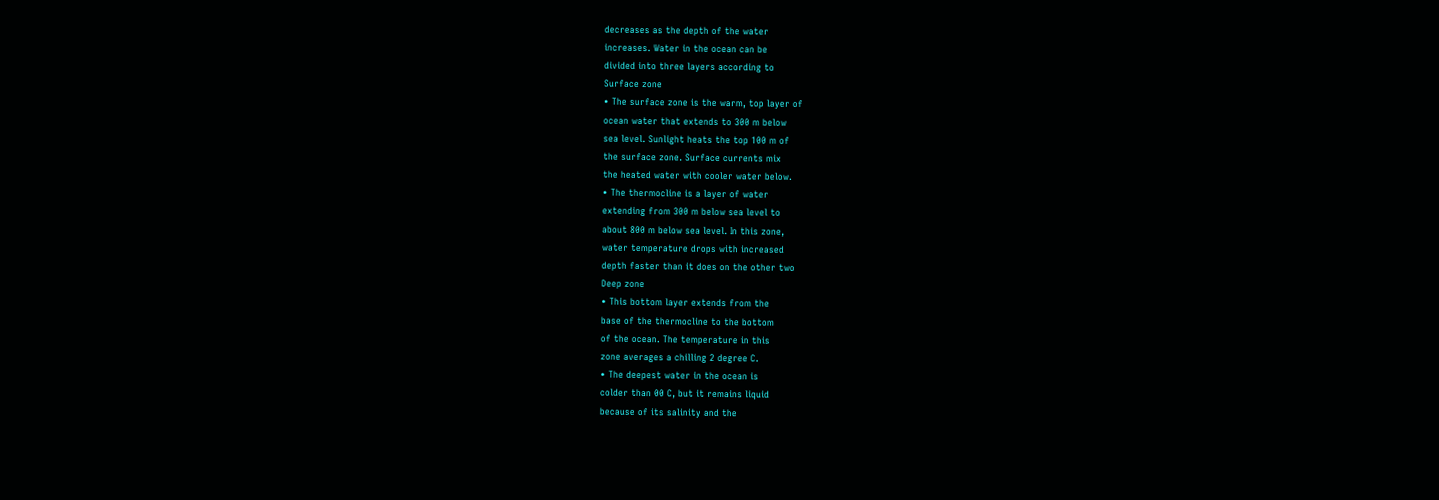decreases as the depth of the water
increases. Water in the ocean can be
divided into three layers according to
Surface zone
• The surface zone is the warm, top layer of
ocean water that extends to 300 m below
sea level. Sunlight heats the top 100 m of
the surface zone. Surface currents mix
the heated water with cooler water below.
• The thermocline is a layer of water
extending from 300 m below sea level to
about 800 m below sea level. In this zone,
water temperature drops with increased
depth faster than it does on the other two
Deep zone
• This bottom layer extends from the
base of the thermocline to the bottom
of the ocean. The temperature in this
zone averages a chilling 2 degree C.
• The deepest water in the ocean is
colder than 00 C, but it remains liquid
because of its salinity and the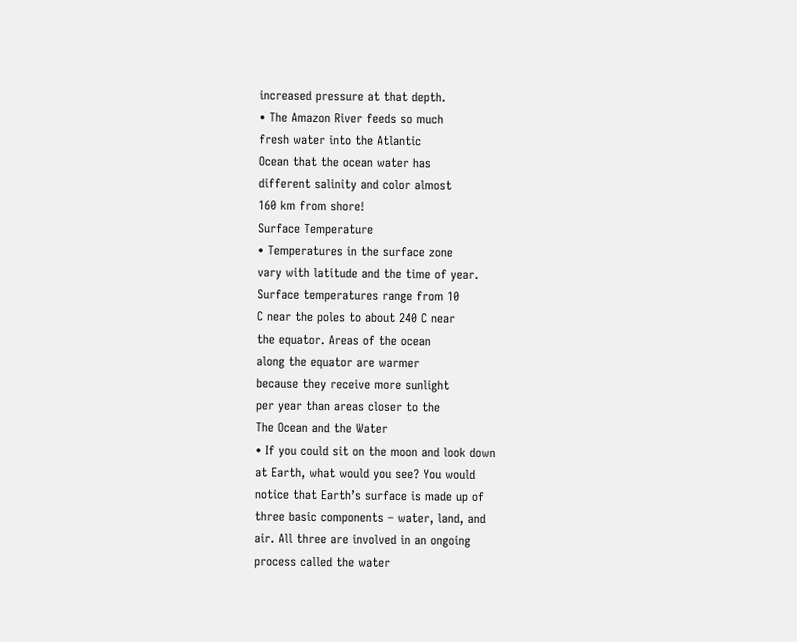increased pressure at that depth.
• The Amazon River feeds so much
fresh water into the Atlantic
Ocean that the ocean water has
different salinity and color almost
160 km from shore!
Surface Temperature
• Temperatures in the surface zone
vary with latitude and the time of year.
Surface temperatures range from 10
C near the poles to about 240 C near
the equator. Areas of the ocean
along the equator are warmer
because they receive more sunlight
per year than areas closer to the
The Ocean and the Water
• If you could sit on the moon and look down
at Earth, what would you see? You would
notice that Earth’s surface is made up of
three basic components – water, land, and
air. All three are involved in an ongoing
process called the water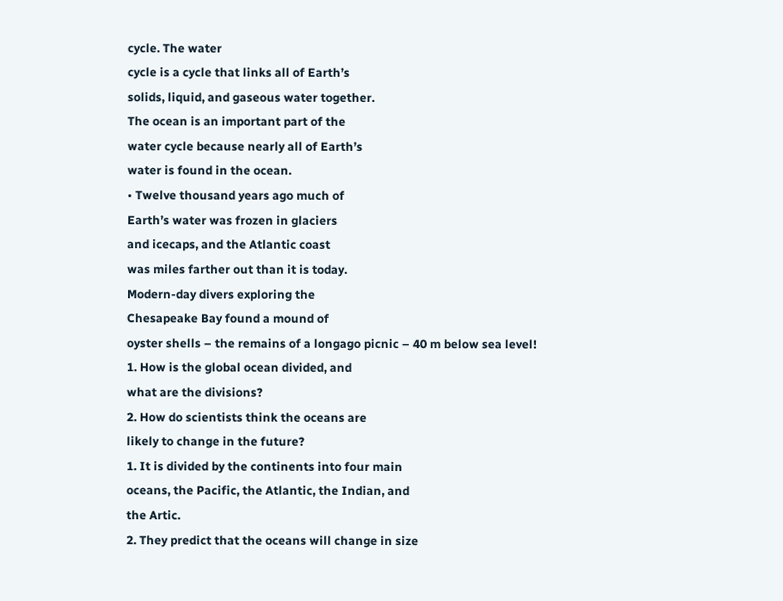cycle. The water
cycle is a cycle that links all of Earth’s
solids, liquid, and gaseous water together.
The ocean is an important part of the
water cycle because nearly all of Earth’s
water is found in the ocean.
• Twelve thousand years ago much of
Earth’s water was frozen in glaciers
and icecaps, and the Atlantic coast
was miles farther out than it is today.
Modern-day divers exploring the
Chesapeake Bay found a mound of
oyster shells – the remains of a longago picnic – 40 m below sea level!
1. How is the global ocean divided, and
what are the divisions?
2. How do scientists think the oceans are
likely to change in the future?
1. It is divided by the continents into four main
oceans, the Pacific, the Atlantic, the Indian, and
the Artic.
2. They predict that the oceans will change in size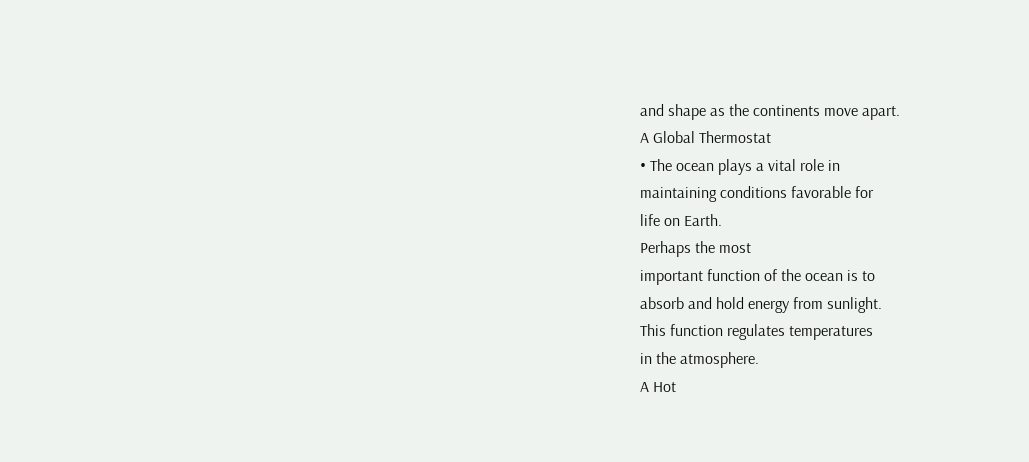and shape as the continents move apart.
A Global Thermostat
• The ocean plays a vital role in
maintaining conditions favorable for
life on Earth.
Perhaps the most
important function of the ocean is to
absorb and hold energy from sunlight.
This function regulates temperatures
in the atmosphere.
A Hot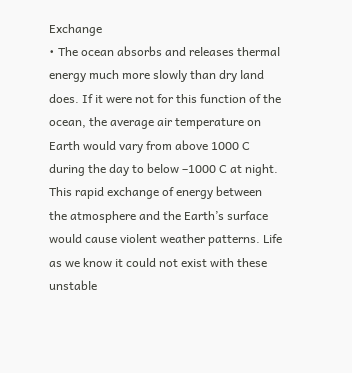Exchange
• The ocean absorbs and releases thermal
energy much more slowly than dry land
does. If it were not for this function of the
ocean, the average air temperature on
Earth would vary from above 1000 C
during the day to below –1000 C at night.
This rapid exchange of energy between
the atmosphere and the Earth’s surface
would cause violent weather patterns. Life
as we know it could not exist with these
unstable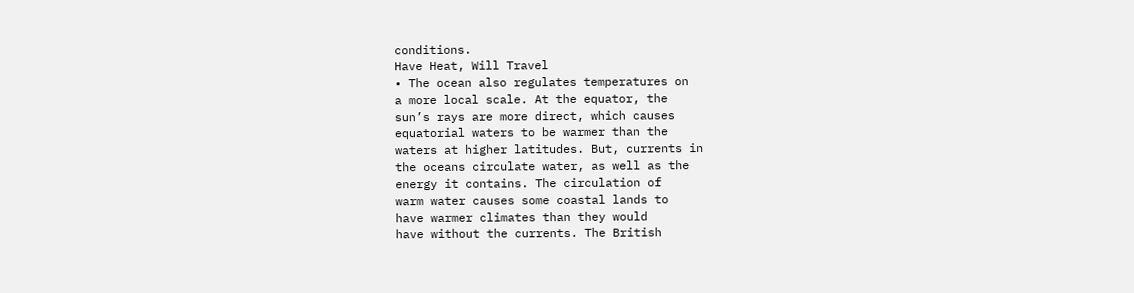conditions.
Have Heat, Will Travel
• The ocean also regulates temperatures on
a more local scale. At the equator, the
sun’s rays are more direct, which causes
equatorial waters to be warmer than the
waters at higher latitudes. But, currents in
the oceans circulate water, as well as the
energy it contains. The circulation of
warm water causes some coastal lands to
have warmer climates than they would
have without the currents. The British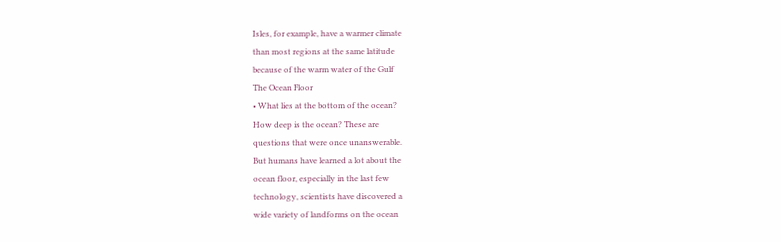Isles, for example, have a warmer climate
than most regions at the same latitude
because of the warm water of the Gulf
The Ocean Floor
• What lies at the bottom of the ocean?
How deep is the ocean? These are
questions that were once unanswerable.
But humans have learned a lot about the
ocean floor, especially in the last few
technology, scientists have discovered a
wide variety of landforms on the ocean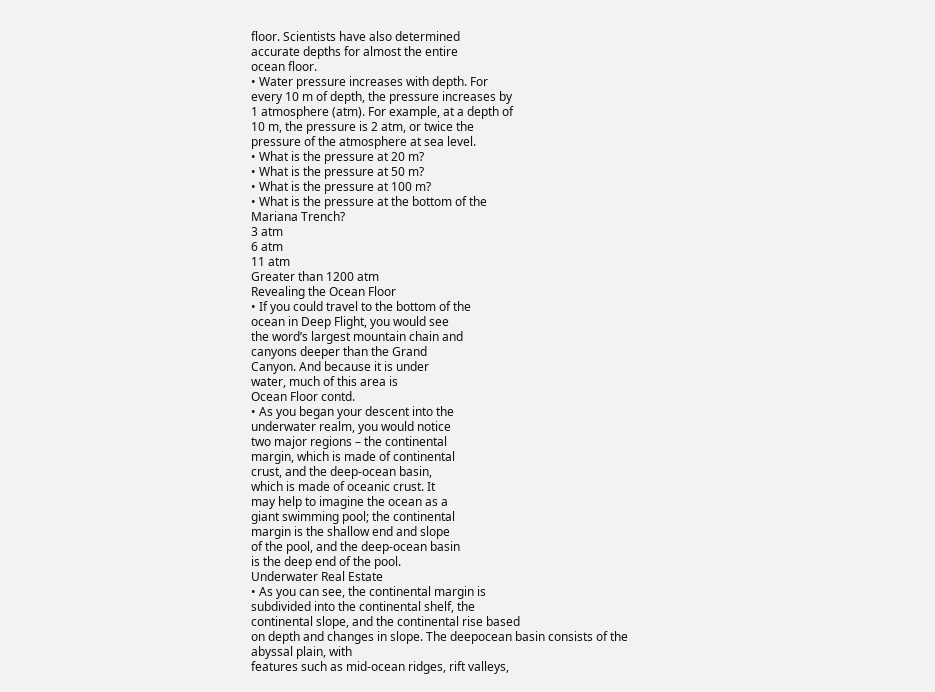floor. Scientists have also determined
accurate depths for almost the entire
ocean floor.
• Water pressure increases with depth. For
every 10 m of depth, the pressure increases by
1 atmosphere (atm). For example, at a depth of
10 m, the pressure is 2 atm, or twice the
pressure of the atmosphere at sea level.
• What is the pressure at 20 m?
• What is the pressure at 50 m?
• What is the pressure at 100 m?
• What is the pressure at the bottom of the
Mariana Trench?
3 atm
6 atm
11 atm
Greater than 1200 atm
Revealing the Ocean Floor
• If you could travel to the bottom of the
ocean in Deep Flight, you would see
the word’s largest mountain chain and
canyons deeper than the Grand
Canyon. And because it is under
water, much of this area is
Ocean Floor contd.
• As you began your descent into the
underwater realm, you would notice
two major regions – the continental
margin, which is made of continental
crust, and the deep-ocean basin,
which is made of oceanic crust. It
may help to imagine the ocean as a
giant swimming pool; the continental
margin is the shallow end and slope
of the pool, and the deep-ocean basin
is the deep end of the pool.
Underwater Real Estate
• As you can see, the continental margin is
subdivided into the continental shelf, the
continental slope, and the continental rise based
on depth and changes in slope. The deepocean basin consists of the abyssal plain, with
features such as mid-ocean ridges, rift valleys,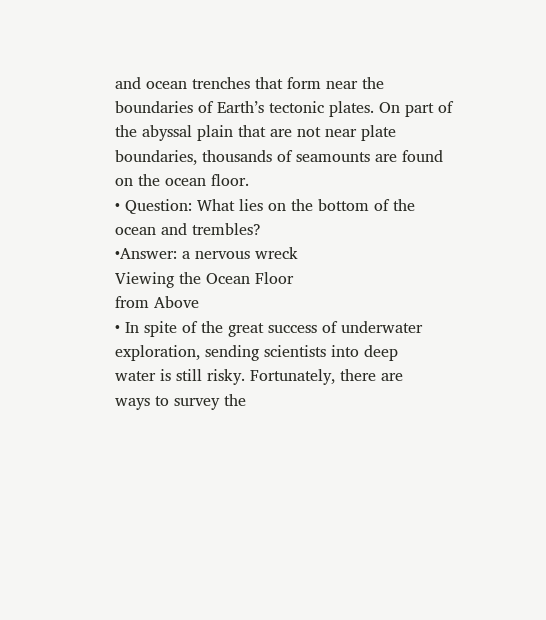and ocean trenches that form near the
boundaries of Earth’s tectonic plates. On part of
the abyssal plain that are not near plate
boundaries, thousands of seamounts are found
on the ocean floor.
• Question: What lies on the bottom of the
ocean and trembles?
•Answer: a nervous wreck
Viewing the Ocean Floor
from Above
• In spite of the great success of underwater
exploration, sending scientists into deep
water is still risky. Fortunately, there are
ways to survey the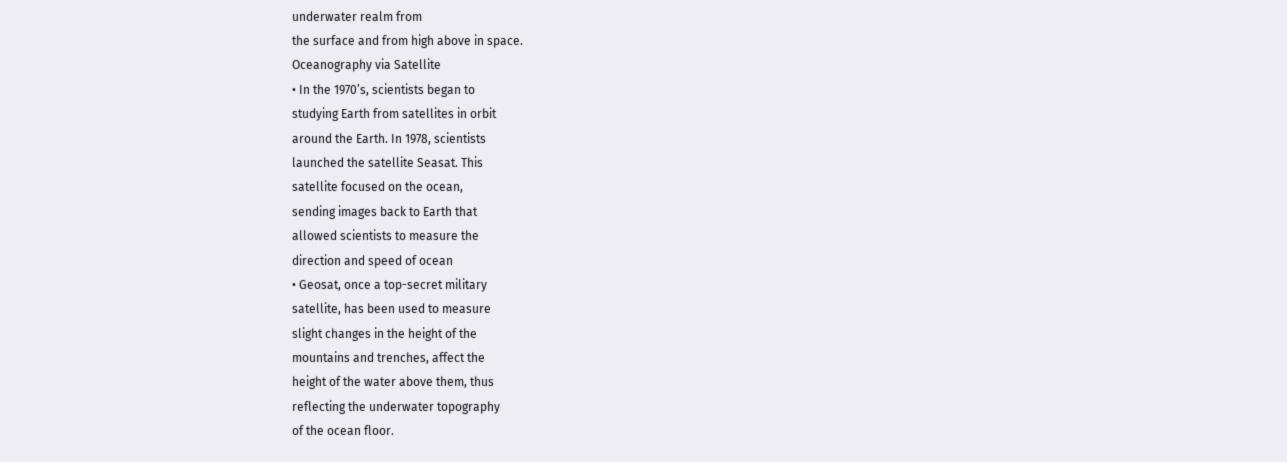underwater realm from
the surface and from high above in space.
Oceanography via Satellite
• In the 1970’s, scientists began to
studying Earth from satellites in orbit
around the Earth. In 1978, scientists
launched the satellite Seasat. This
satellite focused on the ocean,
sending images back to Earth that
allowed scientists to measure the
direction and speed of ocean
• Geosat, once a top-secret military
satellite, has been used to measure
slight changes in the height of the
mountains and trenches, affect the
height of the water above them, thus
reflecting the underwater topography
of the ocean floor.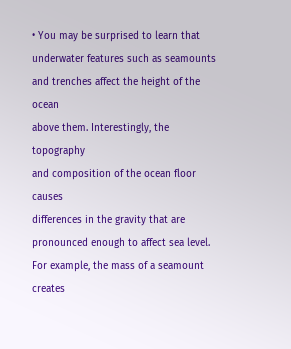• You may be surprised to learn that
underwater features such as seamounts
and trenches affect the height of the ocean
above them. Interestingly, the topography
and composition of the ocean floor causes
differences in the gravity that are
pronounced enough to affect sea level.
For example, the mass of a seamount
creates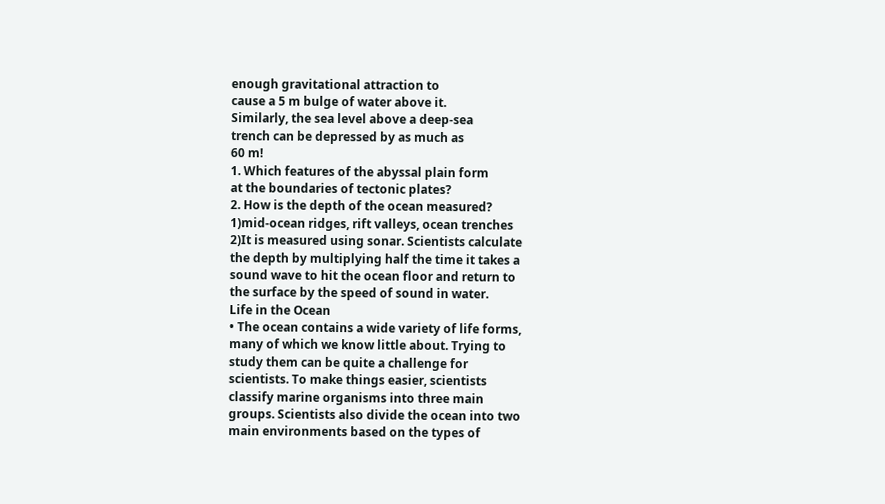enough gravitational attraction to
cause a 5 m bulge of water above it.
Similarly, the sea level above a deep-sea
trench can be depressed by as much as
60 m!
1. Which features of the abyssal plain form
at the boundaries of tectonic plates?
2. How is the depth of the ocean measured?
1)mid-ocean ridges, rift valleys, ocean trenches
2)It is measured using sonar. Scientists calculate
the depth by multiplying half the time it takes a
sound wave to hit the ocean floor and return to
the surface by the speed of sound in water.
Life in the Ocean
• The ocean contains a wide variety of life forms,
many of which we know little about. Trying to
study them can be quite a challenge for
scientists. To make things easier, scientists
classify marine organisms into three main
groups. Scientists also divide the ocean into two
main environments based on the types of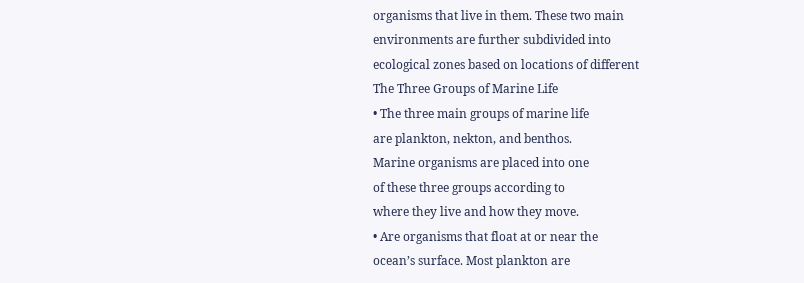organisms that live in them. These two main
environments are further subdivided into
ecological zones based on locations of different
The Three Groups of Marine Life
• The three main groups of marine life
are plankton, nekton, and benthos.
Marine organisms are placed into one
of these three groups according to
where they live and how they move.
• Are organisms that float at or near the
ocean’s surface. Most plankton are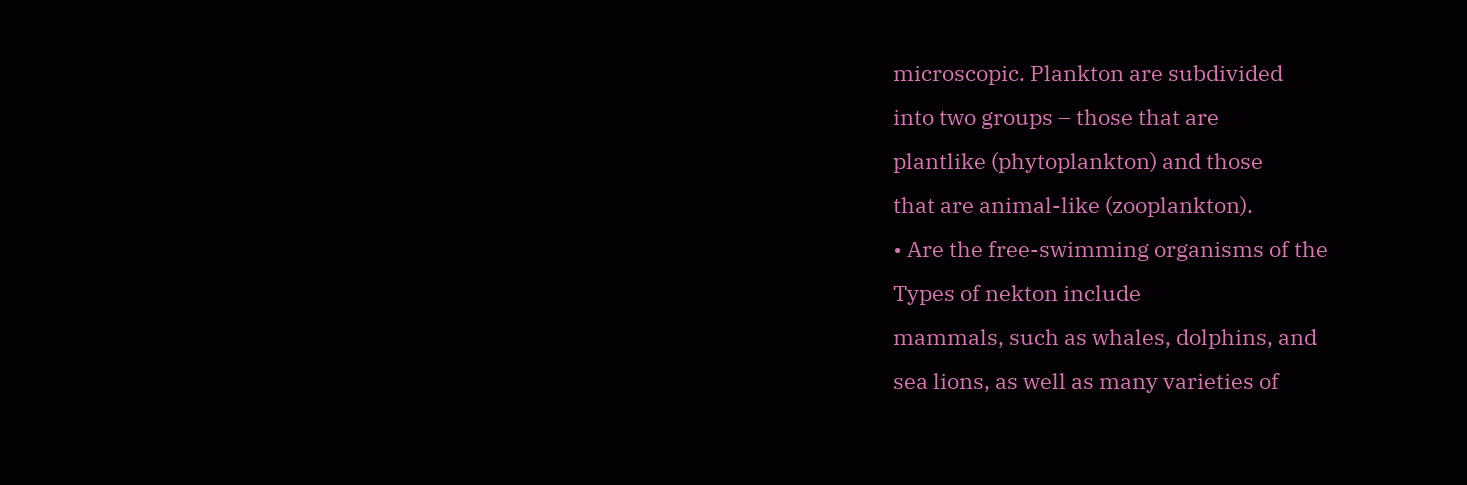microscopic. Plankton are subdivided
into two groups – those that are
plantlike (phytoplankton) and those
that are animal-like (zooplankton).
• Are the free-swimming organisms of the
Types of nekton include
mammals, such as whales, dolphins, and
sea lions, as well as many varieties of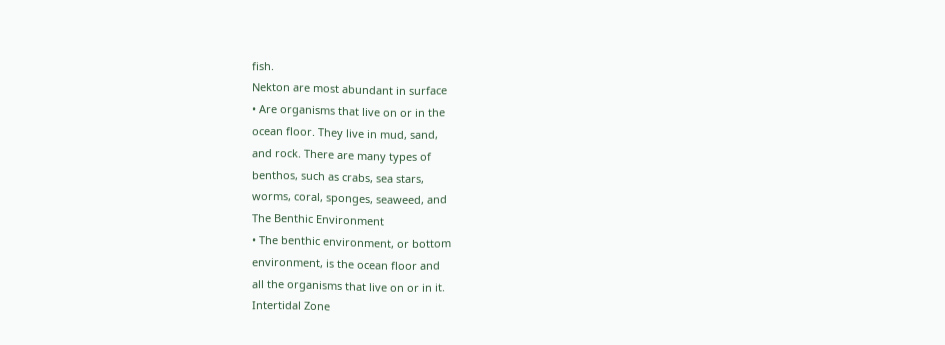fish.
Nekton are most abundant in surface
• Are organisms that live on or in the
ocean floor. They live in mud, sand,
and rock. There are many types of
benthos, such as crabs, sea stars,
worms, coral, sponges, seaweed, and
The Benthic Environment
• The benthic environment, or bottom
environment, is the ocean floor and
all the organisms that live on or in it.
Intertidal Zone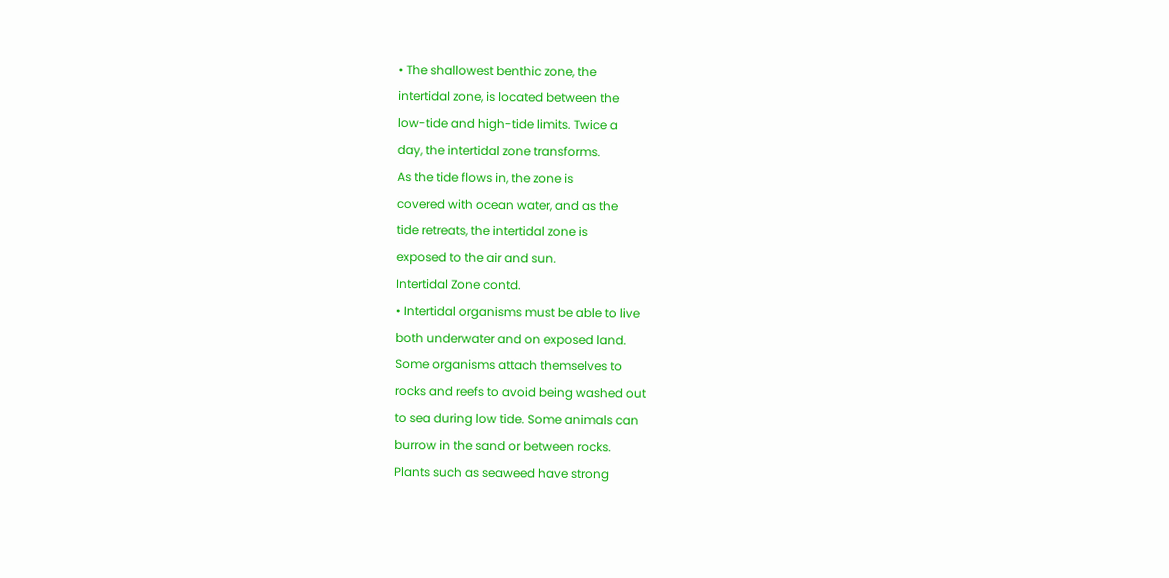• The shallowest benthic zone, the
intertidal zone, is located between the
low-tide and high-tide limits. Twice a
day, the intertidal zone transforms.
As the tide flows in, the zone is
covered with ocean water, and as the
tide retreats, the intertidal zone is
exposed to the air and sun.
Intertidal Zone contd.
• Intertidal organisms must be able to live
both underwater and on exposed land.
Some organisms attach themselves to
rocks and reefs to avoid being washed out
to sea during low tide. Some animals can
burrow in the sand or between rocks.
Plants such as seaweed have strong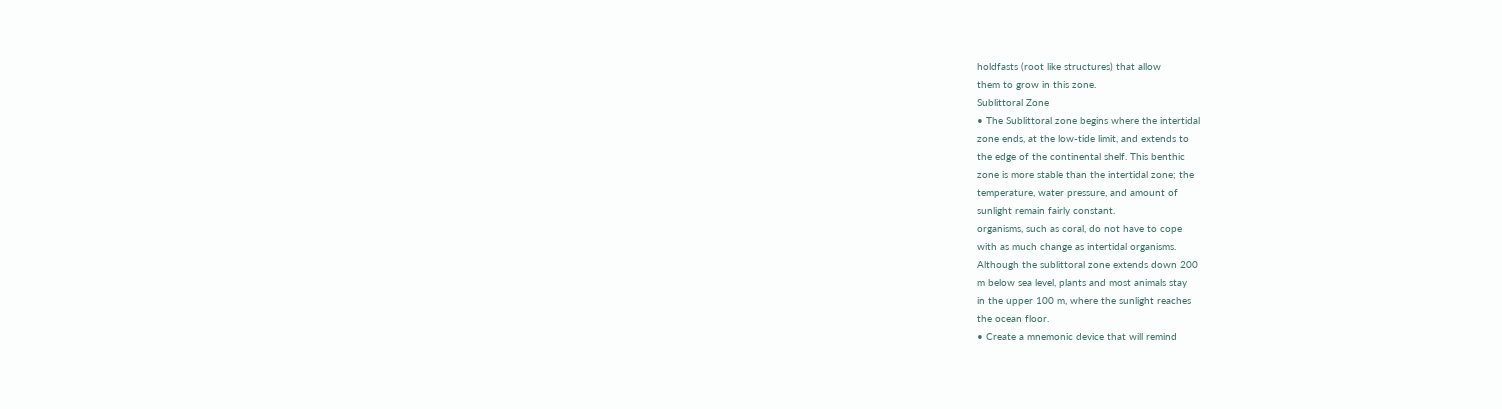holdfasts (root like structures) that allow
them to grow in this zone.
Sublittoral Zone
• The Sublittoral zone begins where the intertidal
zone ends, at the low-tide limit, and extends to
the edge of the continental shelf. This benthic
zone is more stable than the intertidal zone; the
temperature, water pressure, and amount of
sunlight remain fairly constant.
organisms, such as coral, do not have to cope
with as much change as intertidal organisms.
Although the sublittoral zone extends down 200
m below sea level, plants and most animals stay
in the upper 100 m, where the sunlight reaches
the ocean floor.
• Create a mnemonic device that will remind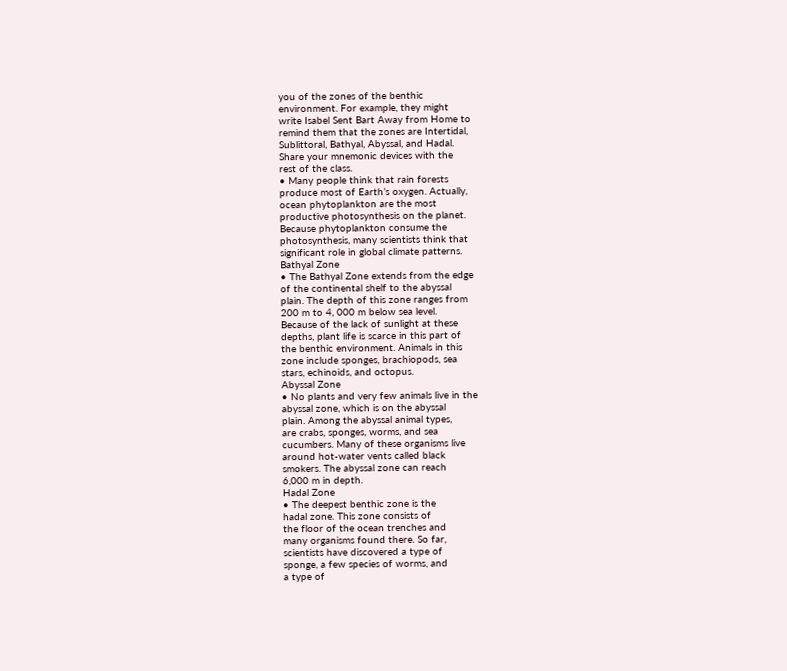you of the zones of the benthic
environment. For example, they might
write Isabel Sent Bart Away from Home to
remind them that the zones are Intertidal,
Sublittoral, Bathyal, Abyssal, and Hadal.
Share your mnemonic devices with the
rest of the class.
• Many people think that rain forests
produce most of Earth’s oxygen. Actually,
ocean phytoplankton are the most
productive photosynthesis on the planet.
Because phytoplankton consume the
photosynthesis, many scientists think that
significant role in global climate patterns.
Bathyal Zone
• The Bathyal Zone extends from the edge
of the continental shelf to the abyssal
plain. The depth of this zone ranges from
200 m to 4, 000 m below sea level.
Because of the lack of sunlight at these
depths, plant life is scarce in this part of
the benthic environment. Animals in this
zone include sponges, brachiopods, sea
stars, echinoids, and octopus.
Abyssal Zone
• No plants and very few animals live in the
abyssal zone, which is on the abyssal
plain. Among the abyssal animal types,
are crabs, sponges, worms, and sea
cucumbers. Many of these organisms live
around hot-water vents called black
smokers. The abyssal zone can reach
6,000 m in depth.
Hadal Zone
• The deepest benthic zone is the
hadal zone. This zone consists of
the floor of the ocean trenches and
many organisms found there. So far,
scientists have discovered a type of
sponge, a few species of worms, and
a type of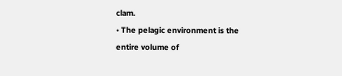clam.
• The pelagic environment is the
entire volume of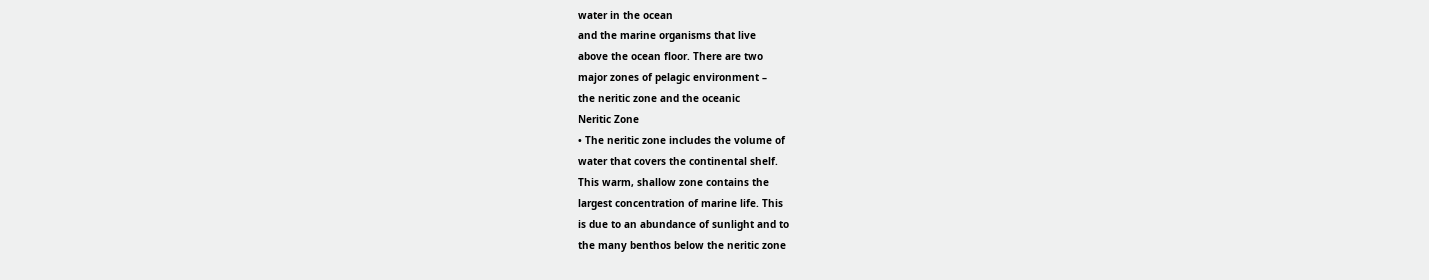water in the ocean
and the marine organisms that live
above the ocean floor. There are two
major zones of pelagic environment –
the neritic zone and the oceanic
Neritic Zone
• The neritic zone includes the volume of
water that covers the continental shelf.
This warm, shallow zone contains the
largest concentration of marine life. This
is due to an abundance of sunlight and to
the many benthos below the neritic zone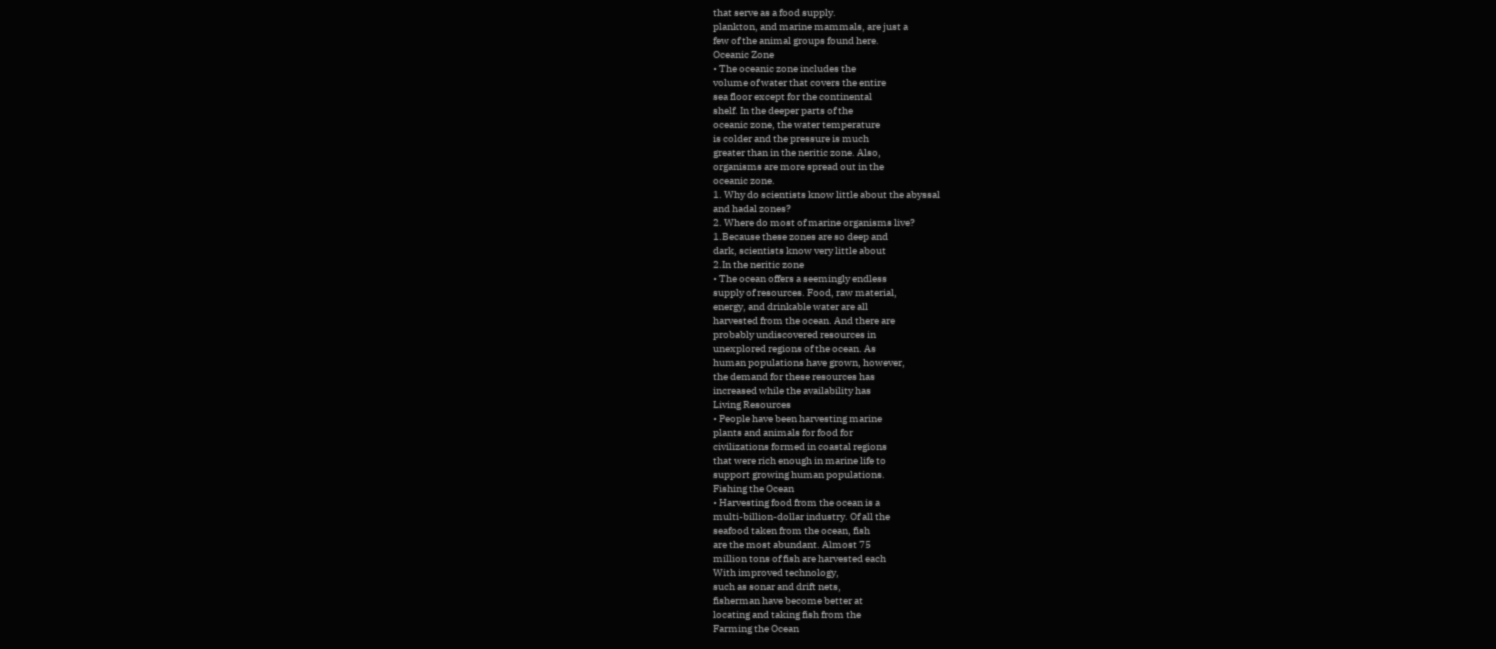that serve as a food supply.
plankton, and marine mammals, are just a
few of the animal groups found here.
Oceanic Zone
• The oceanic zone includes the
volume of water that covers the entire
sea floor except for the continental
shelf. In the deeper parts of the
oceanic zone, the water temperature
is colder and the pressure is much
greater than in the neritic zone. Also,
organisms are more spread out in the
oceanic zone.
1. Why do scientists know little about the abyssal
and hadal zones?
2. Where do most of marine organisms live?
1.Because these zones are so deep and
dark, scientists know very little about
2.In the neritic zone
• The ocean offers a seemingly endless
supply of resources. Food, raw material,
energy, and drinkable water are all
harvested from the ocean. And there are
probably undiscovered resources in
unexplored regions of the ocean. As
human populations have grown, however,
the demand for these resources has
increased while the availability has
Living Resources
• People have been harvesting marine
plants and animals for food for
civilizations formed in coastal regions
that were rich enough in marine life to
support growing human populations.
Fishing the Ocean
• Harvesting food from the ocean is a
multi-billion-dollar industry. Of all the
seafood taken from the ocean, fish
are the most abundant. Almost 75
million tons of fish are harvested each
With improved technology,
such as sonar and drift nets,
fisherman have become better at
locating and taking fish from the
Farming the Ocean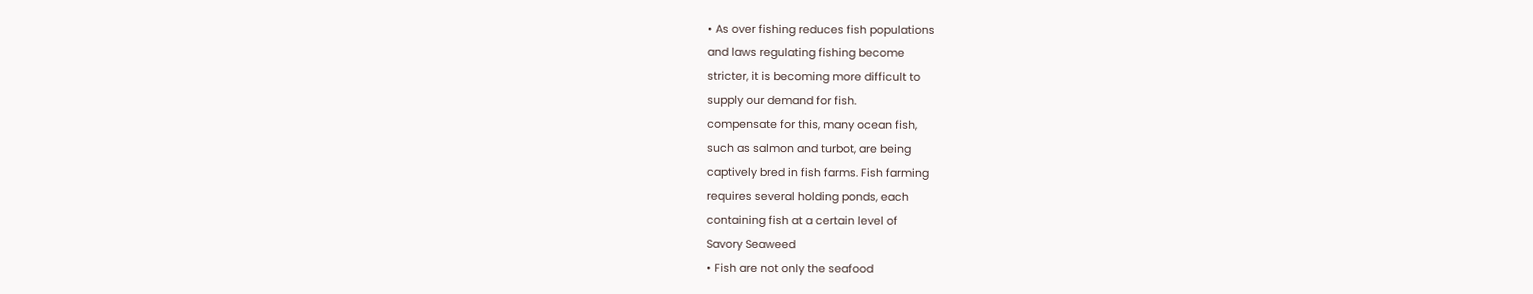• As over fishing reduces fish populations
and laws regulating fishing become
stricter, it is becoming more difficult to
supply our demand for fish.
compensate for this, many ocean fish,
such as salmon and turbot, are being
captively bred in fish farms. Fish farming
requires several holding ponds, each
containing fish at a certain level of
Savory Seaweed
• Fish are not only the seafood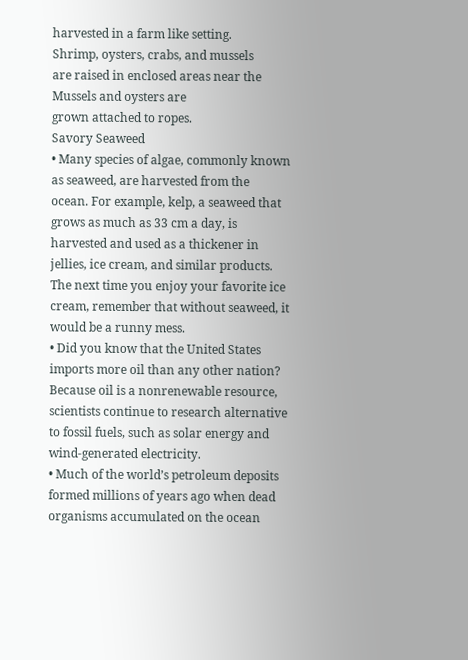harvested in a farm like setting.
Shrimp, oysters, crabs, and mussels
are raised in enclosed areas near the
Mussels and oysters are
grown attached to ropes.
Savory Seaweed
• Many species of algae, commonly known
as seaweed, are harvested from the
ocean. For example, kelp, a seaweed that
grows as much as 33 cm a day, is
harvested and used as a thickener in
jellies, ice cream, and similar products.
The next time you enjoy your favorite ice
cream, remember that without seaweed, it
would be a runny mess.
• Did you know that the United States
imports more oil than any other nation?
Because oil is a nonrenewable resource,
scientists continue to research alternative
to fossil fuels, such as solar energy and
wind-generated electricity.
• Much of the world’s petroleum deposits
formed millions of years ago when dead
organisms accumulated on the ocean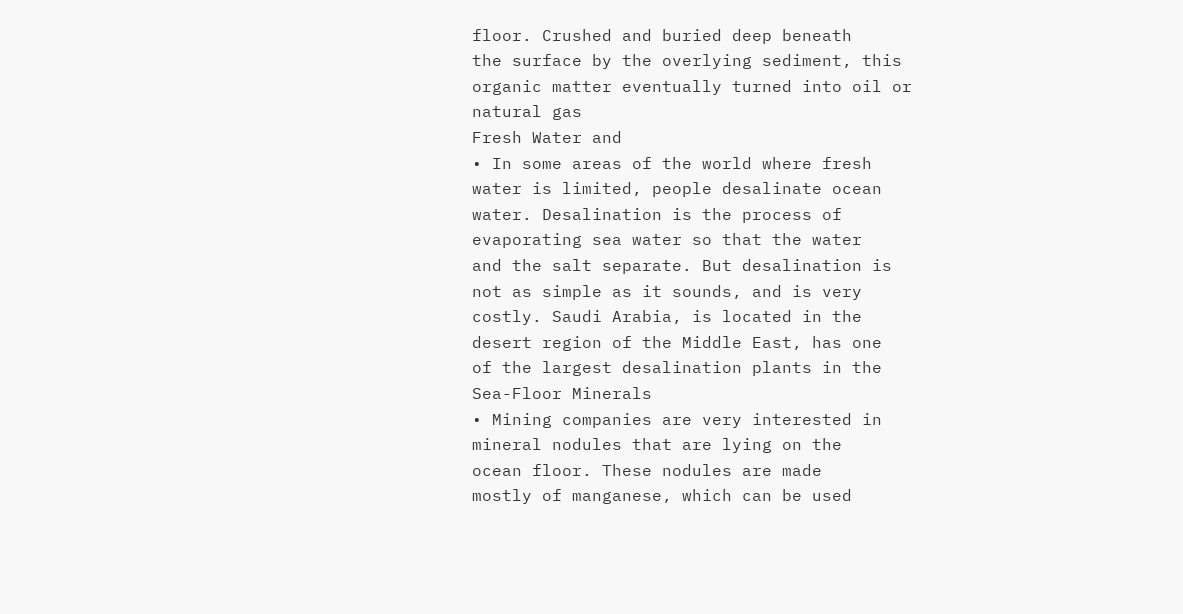floor. Crushed and buried deep beneath
the surface by the overlying sediment, this
organic matter eventually turned into oil or
natural gas
Fresh Water and
• In some areas of the world where fresh
water is limited, people desalinate ocean
water. Desalination is the process of
evaporating sea water so that the water
and the salt separate. But desalination is
not as simple as it sounds, and is very
costly. Saudi Arabia, is located in the
desert region of the Middle East, has one
of the largest desalination plants in the
Sea-Floor Minerals
• Mining companies are very interested in
mineral nodules that are lying on the
ocean floor. These nodules are made
mostly of manganese, which can be used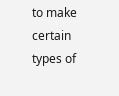to make certain types of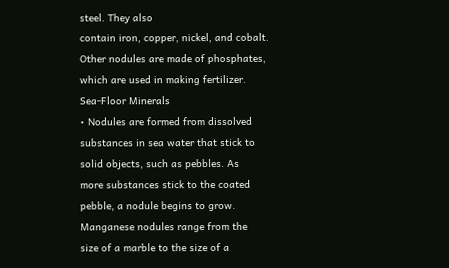steel. They also
contain iron, copper, nickel, and cobalt.
Other nodules are made of phosphates,
which are used in making fertilizer.
Sea-Floor Minerals
• Nodules are formed from dissolved
substances in sea water that stick to
solid objects, such as pebbles. As
more substances stick to the coated
pebble, a nodule begins to grow.
Manganese nodules range from the
size of a marble to the size of a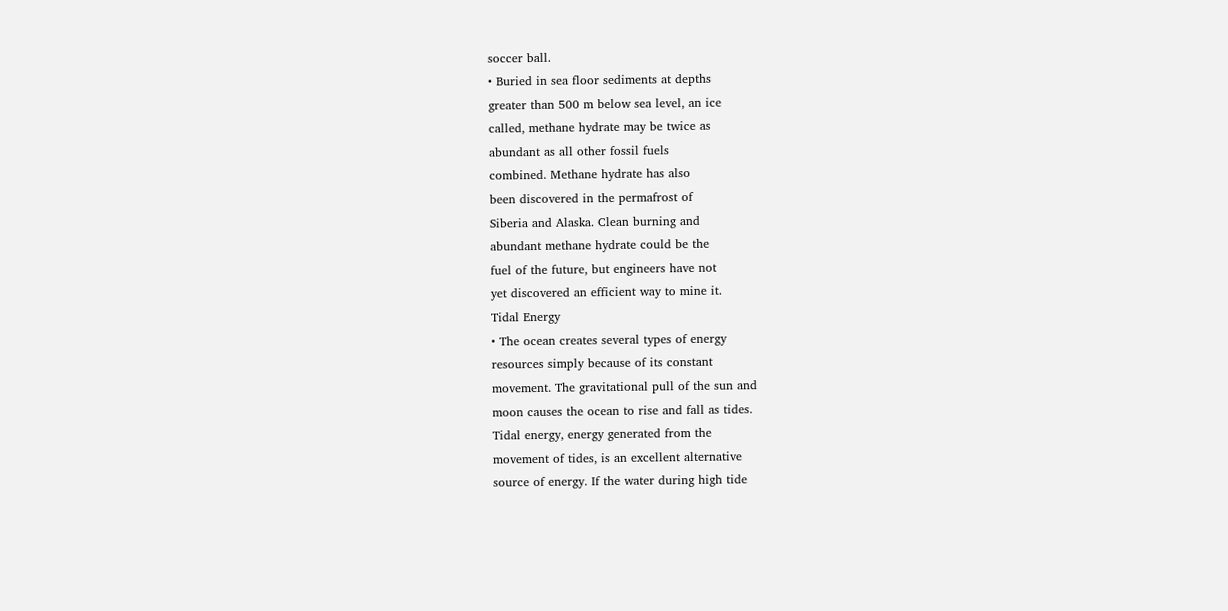soccer ball.
• Buried in sea floor sediments at depths
greater than 500 m below sea level, an ice
called, methane hydrate may be twice as
abundant as all other fossil fuels
combined. Methane hydrate has also
been discovered in the permafrost of
Siberia and Alaska. Clean burning and
abundant methane hydrate could be the
fuel of the future, but engineers have not
yet discovered an efficient way to mine it.
Tidal Energy
• The ocean creates several types of energy
resources simply because of its constant
movement. The gravitational pull of the sun and
moon causes the ocean to rise and fall as tides.
Tidal energy, energy generated from the
movement of tides, is an excellent alternative
source of energy. If the water during high tide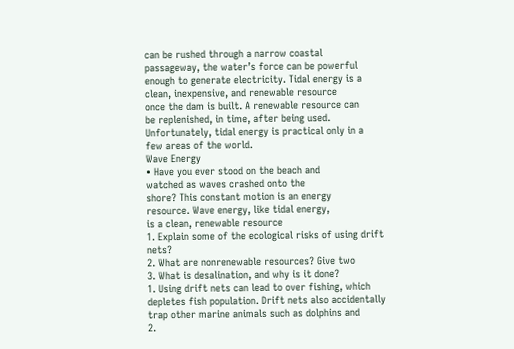can be rushed through a narrow coastal
passageway, the water’s force can be powerful
enough to generate electricity. Tidal energy is a
clean, inexpensive, and renewable resource
once the dam is built. A renewable resource can
be replenished, in time, after being used.
Unfortunately, tidal energy is practical only in a
few areas of the world.
Wave Energy
• Have you ever stood on the beach and
watched as waves crashed onto the
shore? This constant motion is an energy
resource. Wave energy, like tidal energy,
is a clean, renewable resource
1. Explain some of the ecological risks of using drift nets?
2. What are nonrenewable resources? Give two
3. What is desalination, and why is it done?
1. Using drift nets can lead to over fishing, which
depletes fish population. Drift nets also accidentally
trap other marine animals such as dolphins and
2.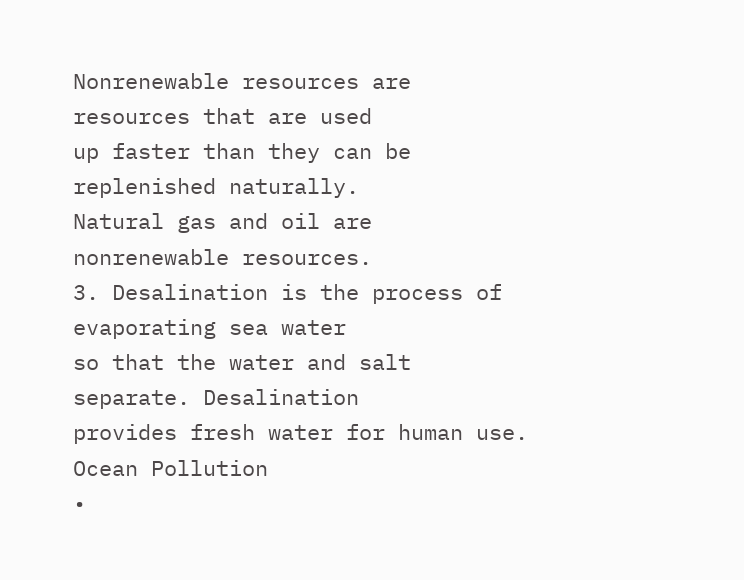Nonrenewable resources are resources that are used
up faster than they can be replenished naturally.
Natural gas and oil are nonrenewable resources.
3. Desalination is the process of evaporating sea water
so that the water and salt separate. Desalination
provides fresh water for human use.
Ocean Pollution
•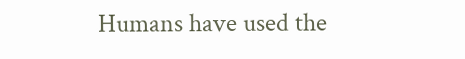Humans have used the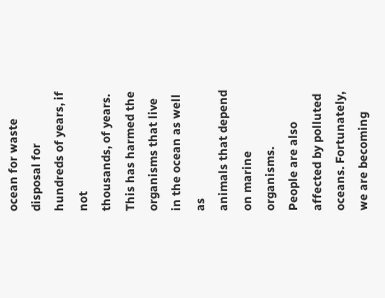ocean for waste
disposal for hundreds of years, if not
thousands, of years. This has harmed the
organisms that live in the ocean as well as
animals that depend on marine organisms.
People are also affected by polluted
oceans. Fortunately, we are becoming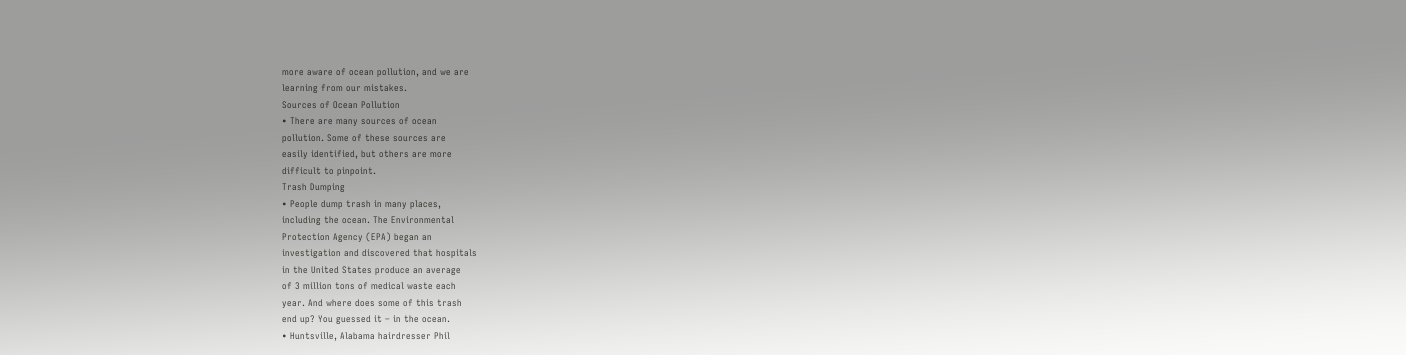more aware of ocean pollution, and we are
learning from our mistakes.
Sources of Ocean Pollution
• There are many sources of ocean
pollution. Some of these sources are
easily identified, but others are more
difficult to pinpoint.
Trash Dumping
• People dump trash in many places,
including the ocean. The Environmental
Protection Agency (EPA) began an
investigation and discovered that hospitals
in the United States produce an average
of 3 million tons of medical waste each
year. And where does some of this trash
end up? You guessed it – in the ocean.
• Huntsville, Alabama hairdresser Phil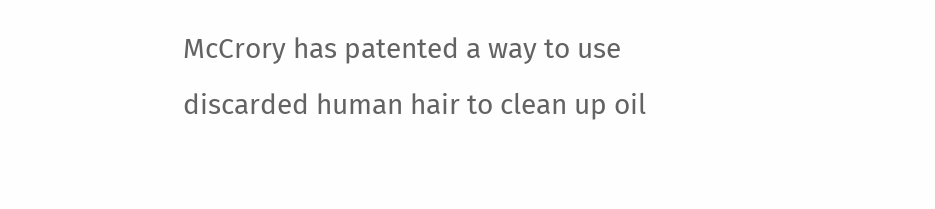McCrory has patented a way to use
discarded human hair to clean up oil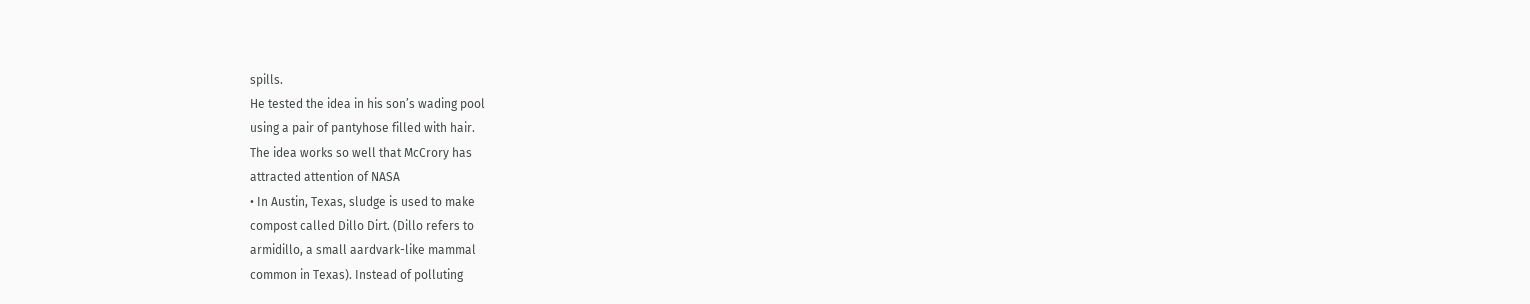spills.
He tested the idea in his son’s wading pool
using a pair of pantyhose filled with hair.
The idea works so well that McCrory has
attracted attention of NASA
• In Austin, Texas, sludge is used to make
compost called Dillo Dirt. (Dillo refers to
armidillo, a small aardvark-like mammal
common in Texas). Instead of polluting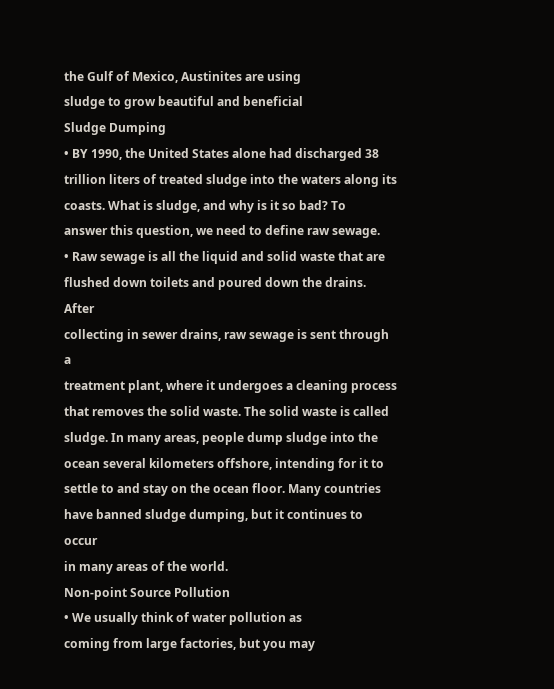the Gulf of Mexico, Austinites are using
sludge to grow beautiful and beneficial
Sludge Dumping
• BY 1990, the United States alone had discharged 38
trillion liters of treated sludge into the waters along its
coasts. What is sludge, and why is it so bad? To
answer this question, we need to define raw sewage.
• Raw sewage is all the liquid and solid waste that are
flushed down toilets and poured down the drains. After
collecting in sewer drains, raw sewage is sent through a
treatment plant, where it undergoes a cleaning process
that removes the solid waste. The solid waste is called
sludge. In many areas, people dump sludge into the
ocean several kilometers offshore, intending for it to
settle to and stay on the ocean floor. Many countries
have banned sludge dumping, but it continues to occur
in many areas of the world.
Non-point Source Pollution
• We usually think of water pollution as
coming from large factories, but you may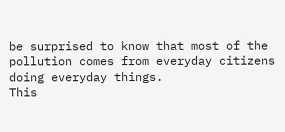be surprised to know that most of the
pollution comes from everyday citizens
doing everyday things.
This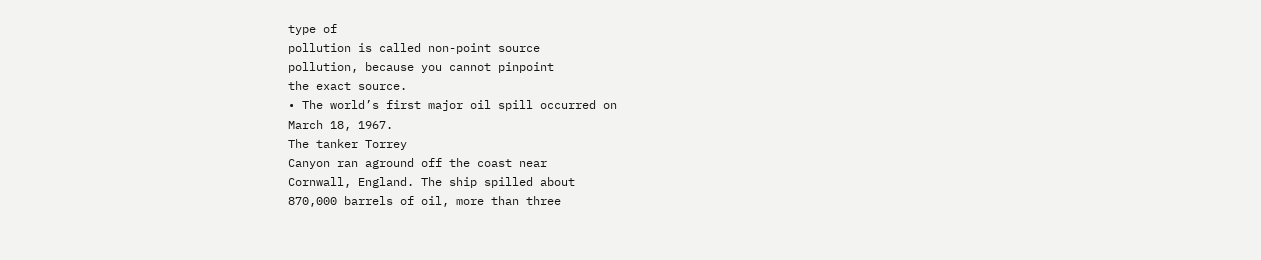type of
pollution is called non-point source
pollution, because you cannot pinpoint
the exact source.
• The world’s first major oil spill occurred on
March 18, 1967.
The tanker Torrey
Canyon ran aground off the coast near
Cornwall, England. The ship spilled about
870,000 barrels of oil, more than three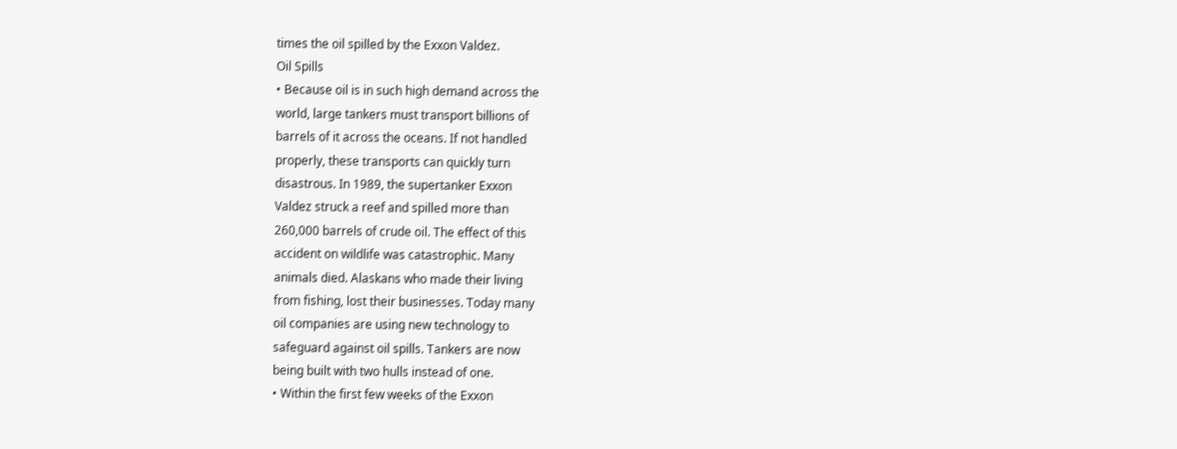times the oil spilled by the Exxon Valdez.
Oil Spills
• Because oil is in such high demand across the
world, large tankers must transport billions of
barrels of it across the oceans. If not handled
properly, these transports can quickly turn
disastrous. In 1989, the supertanker Exxon
Valdez struck a reef and spilled more than
260,000 barrels of crude oil. The effect of this
accident on wildlife was catastrophic. Many
animals died. Alaskans who made their living
from fishing, lost their businesses. Today many
oil companies are using new technology to
safeguard against oil spills. Tankers are now
being built with two hulls instead of one.
• Within the first few weeks of the Exxon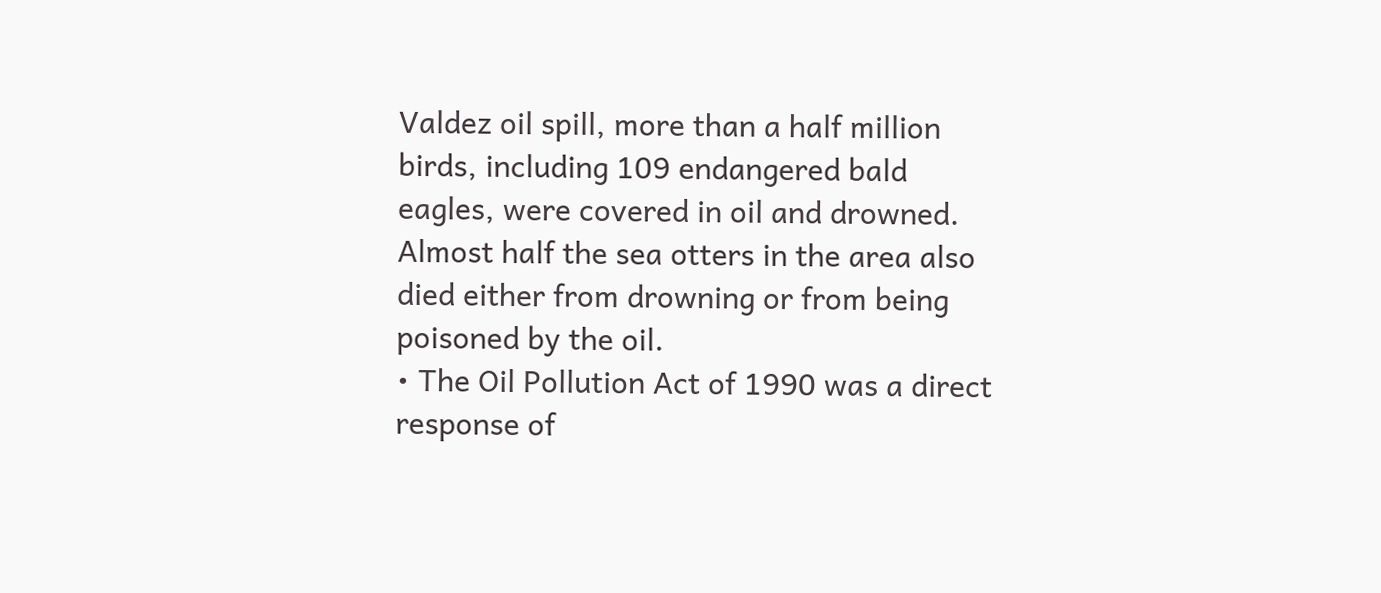Valdez oil spill, more than a half million
birds, including 109 endangered bald
eagles, were covered in oil and drowned.
Almost half the sea otters in the area also
died either from drowning or from being
poisoned by the oil.
• The Oil Pollution Act of 1990 was a direct
response of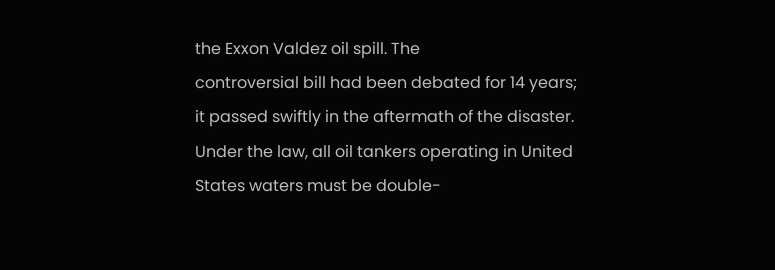the Exxon Valdez oil spill. The
controversial bill had been debated for 14 years;
it passed swiftly in the aftermath of the disaster.
Under the law, all oil tankers operating in United
States waters must be double-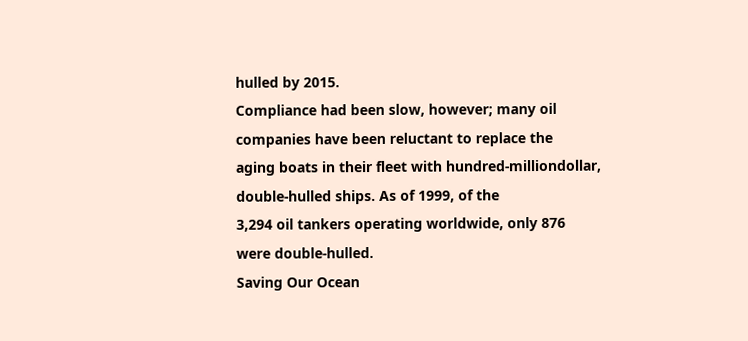hulled by 2015.
Compliance had been slow, however; many oil
companies have been reluctant to replace the
aging boats in their fleet with hundred-milliondollar, double-hulled ships. As of 1999, of the
3,294 oil tankers operating worldwide, only 876
were double-hulled.
Saving Our Ocean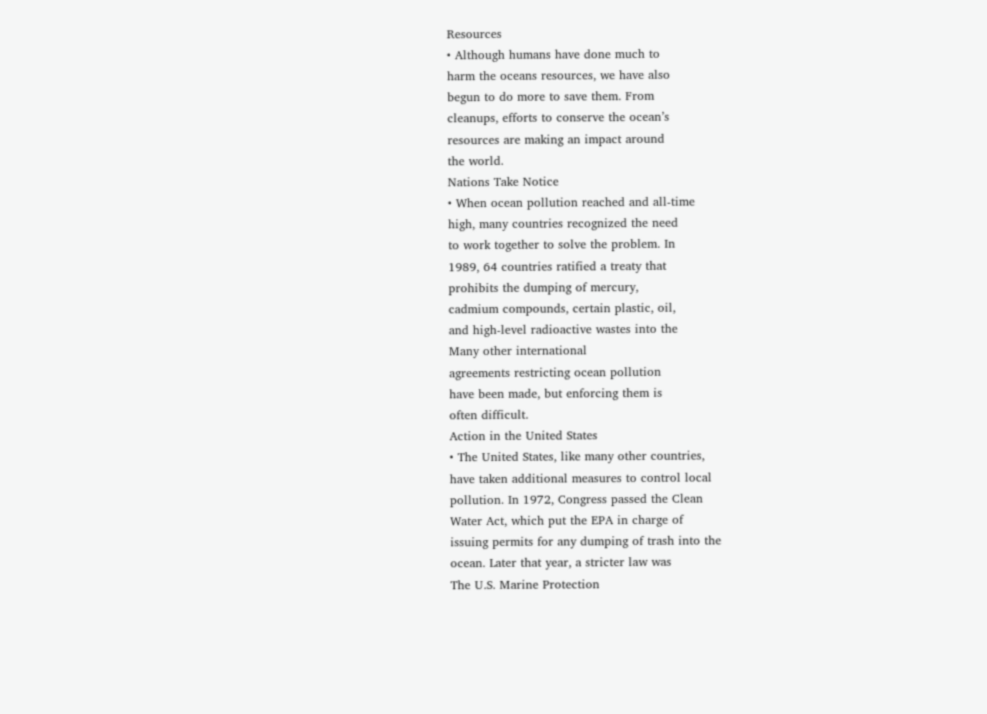Resources
• Although humans have done much to
harm the oceans resources, we have also
begun to do more to save them. From
cleanups, efforts to conserve the ocean’s
resources are making an impact around
the world.
Nations Take Notice
• When ocean pollution reached and all-time
high, many countries recognized the need
to work together to solve the problem. In
1989, 64 countries ratified a treaty that
prohibits the dumping of mercury,
cadmium compounds, certain plastic, oil,
and high-level radioactive wastes into the
Many other international
agreements restricting ocean pollution
have been made, but enforcing them is
often difficult.
Action in the United States
• The United States, like many other countries,
have taken additional measures to control local
pollution. In 1972, Congress passed the Clean
Water Act, which put the EPA in charge of
issuing permits for any dumping of trash into the
ocean. Later that year, a stricter law was
The U.S. Marine Protection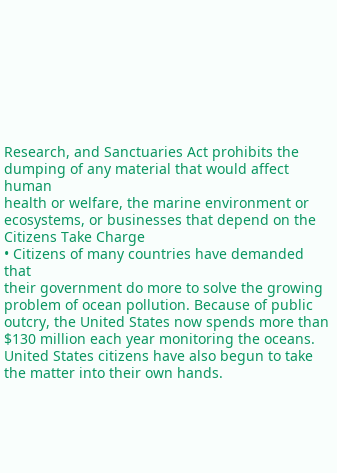Research, and Sanctuaries Act prohibits the
dumping of any material that would affect human
health or welfare, the marine environment or
ecosystems, or businesses that depend on the
Citizens Take Charge
• Citizens of many countries have demanded that
their government do more to solve the growing
problem of ocean pollution. Because of public
outcry, the United States now spends more than
$130 million each year monitoring the oceans.
United States citizens have also begun to take
the matter into their own hands.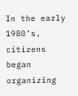In the early
1980’s, citizens began organizing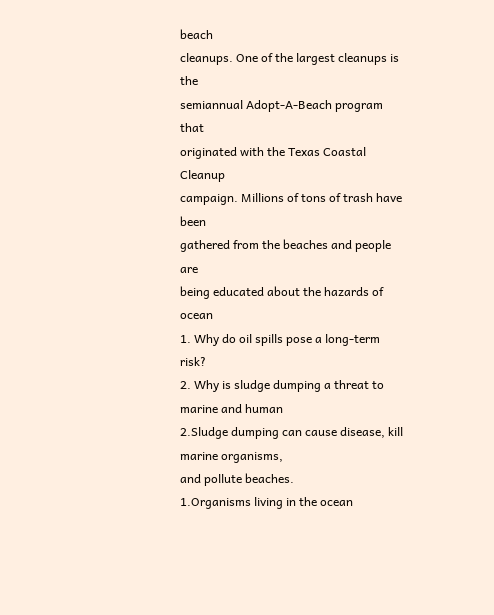beach
cleanups. One of the largest cleanups is the
semiannual Adopt-A-Beach program that
originated with the Texas Coastal Cleanup
campaign. Millions of tons of trash have been
gathered from the beaches and people are
being educated about the hazards of ocean
1. Why do oil spills pose a long-term risk?
2. Why is sludge dumping a threat to marine and human
2.Sludge dumping can cause disease, kill marine organisms,
and pollute beaches.
1.Organisms living in the ocean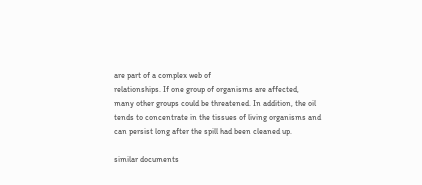are part of a complex web of
relationships. If one group of organisms are affected,
many other groups could be threatened. In addition, the oil
tends to concentrate in the tissues of living organisms and
can persist long after the spill had been cleaned up.

similar documents